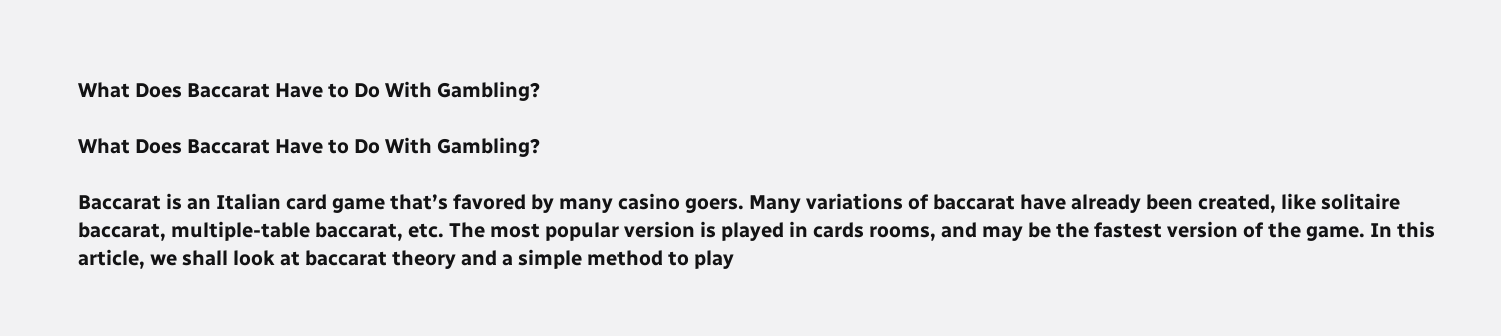What Does Baccarat Have to Do With Gambling?

What Does Baccarat Have to Do With Gambling?

Baccarat is an Italian card game that’s favored by many casino goers. Many variations of baccarat have already been created, like solitaire baccarat, multiple-table baccarat, etc. The most popular version is played in cards rooms, and may be the fastest version of the game. In this article, we shall look at baccarat theory and a simple method to play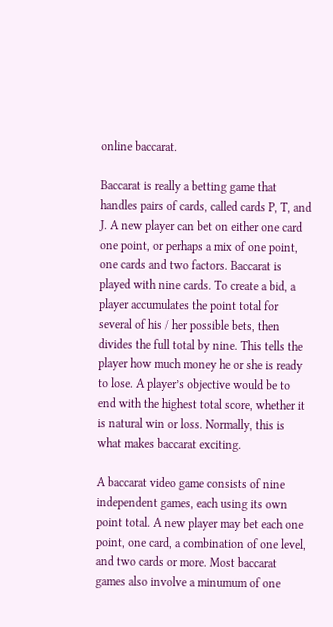online baccarat.

Baccarat is really a betting game that handles pairs of cards, called cards P, T, and J. A new player can bet on either one card one point, or perhaps a mix of one point, one cards and two factors. Baccarat is played with nine cards. To create a bid, a player accumulates the point total for several of his / her possible bets, then divides the full total by nine. This tells the player how much money he or she is ready to lose. A player’s objective would be to end with the highest total score, whether it is natural win or loss. Normally, this is what makes baccarat exciting.

A baccarat video game consists of nine independent games, each using its own point total. A new player may bet each one point, one card, a combination of one level, and two cards or more. Most baccarat games also involve a minumum of one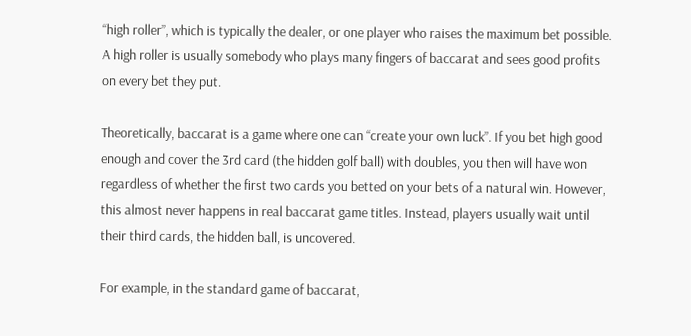“high roller”, which is typically the dealer, or one player who raises the maximum bet possible. A high roller is usually somebody who plays many fingers of baccarat and sees good profits on every bet they put.

Theoretically, baccarat is a game where one can “create your own luck”. If you bet high good enough and cover the 3rd card (the hidden golf ball) with doubles, you then will have won regardless of whether the first two cards you betted on your bets of a natural win. However, this almost never happens in real baccarat game titles. Instead, players usually wait until their third cards, the hidden ball, is uncovered.

For example, in the standard game of baccarat,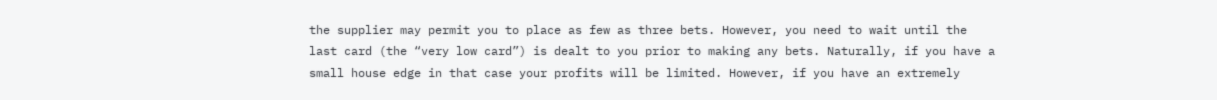the supplier may permit you to place as few as three bets. However, you need to wait until the last card (the “very low card”) is dealt to you prior to making any bets. Naturally, if you have a small house edge in that case your profits will be limited. However, if you have an extremely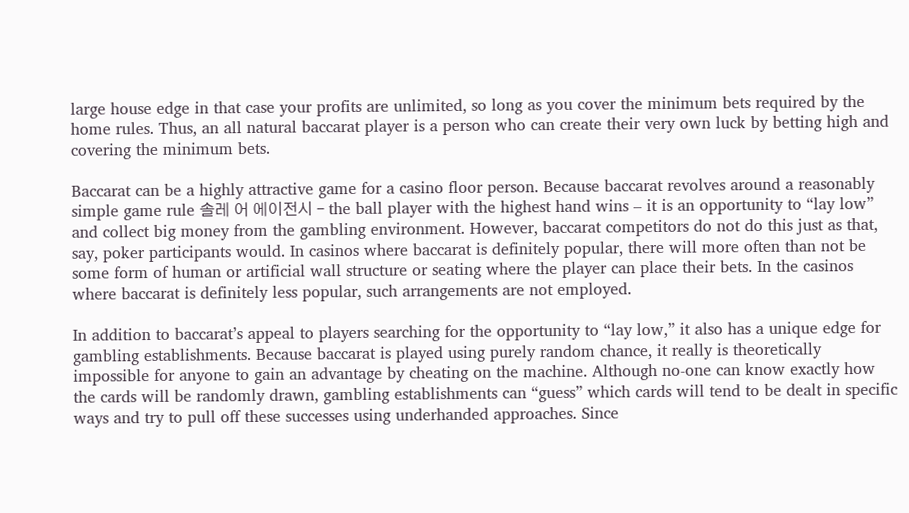large house edge in that case your profits are unlimited, so long as you cover the minimum bets required by the home rules. Thus, an all natural baccarat player is a person who can create their very own luck by betting high and covering the minimum bets.

Baccarat can be a highly attractive game for a casino floor person. Because baccarat revolves around a reasonably simple game rule 솔레 어 에이전시 – the ball player with the highest hand wins – it is an opportunity to “lay low” and collect big money from the gambling environment. However, baccarat competitors do not do this just as that, say, poker participants would. In casinos where baccarat is definitely popular, there will more often than not be some form of human or artificial wall structure or seating where the player can place their bets. In the casinos where baccarat is definitely less popular, such arrangements are not employed.

In addition to baccarat’s appeal to players searching for the opportunity to “lay low,” it also has a unique edge for gambling establishments. Because baccarat is played using purely random chance, it really is theoretically impossible for anyone to gain an advantage by cheating on the machine. Although no-one can know exactly how the cards will be randomly drawn, gambling establishments can “guess” which cards will tend to be dealt in specific ways and try to pull off these successes using underhanded approaches. Since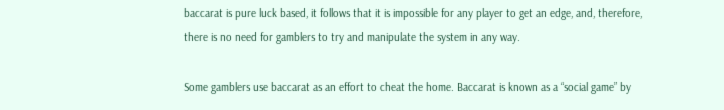baccarat is pure luck based, it follows that it is impossible for any player to get an edge, and, therefore, there is no need for gamblers to try and manipulate the system in any way.

Some gamblers use baccarat as an effort to cheat the home. Baccarat is known as a “social game” by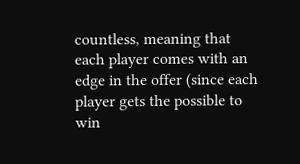countless, meaning that each player comes with an edge in the offer (since each player gets the possible to win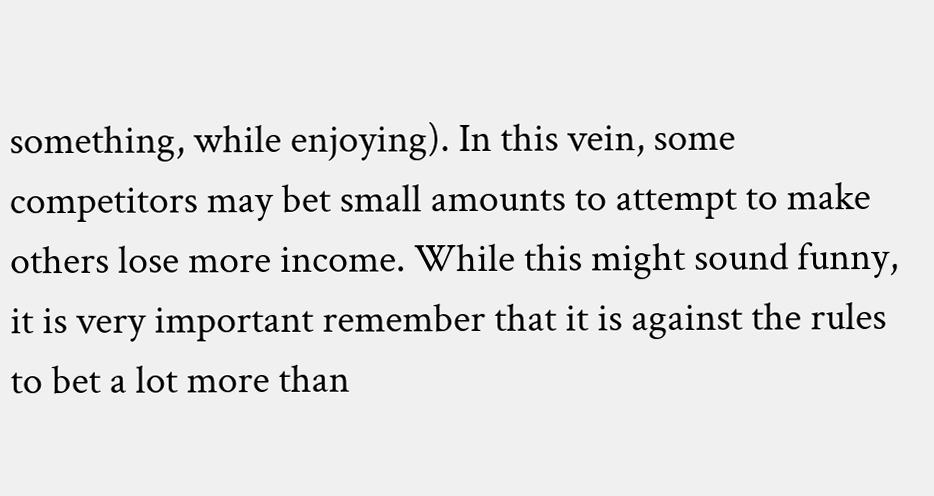something, while enjoying). In this vein, some competitors may bet small amounts to attempt to make others lose more income. While this might sound funny, it is very important remember that it is against the rules to bet a lot more than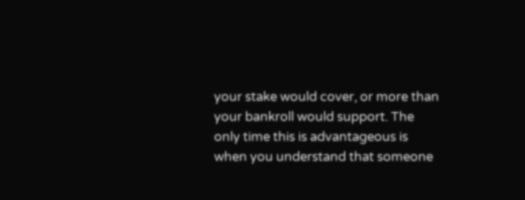your stake would cover, or more than your bankroll would support. The only time this is advantageous is when you understand that someone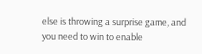else is throwing a surprise game, and you need to win to enable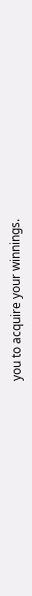you to acquire your winnings.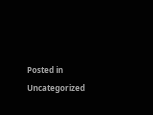Posted in Uncategorized